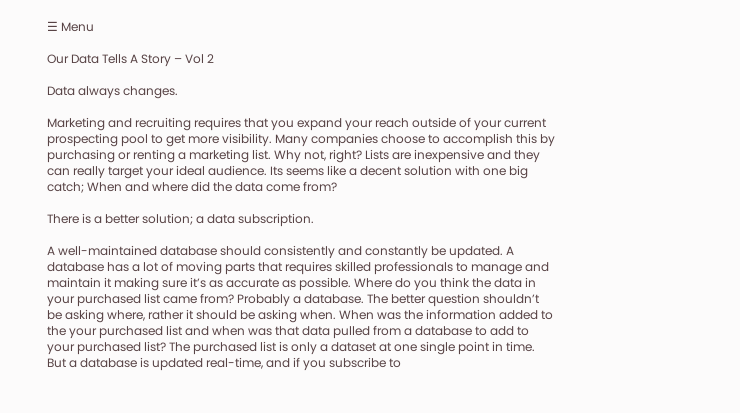☰ Menu

Our Data Tells A Story – Vol 2

Data always changes.

Marketing and recruiting requires that you expand your reach outside of your current prospecting pool to get more visibility. Many companies choose to accomplish this by purchasing or renting a marketing list. Why not, right? Lists are inexpensive and they can really target your ideal audience. Its seems like a decent solution with one big catch; When and where did the data come from?

There is a better solution; a data subscription.

A well-maintained database should consistently and constantly be updated. A database has a lot of moving parts that requires skilled professionals to manage and maintain it making sure it’s as accurate as possible. Where do you think the data in your purchased list came from? Probably a database. The better question shouldn’t be asking where, rather it should be asking when. When was the information added to the your purchased list and when was that data pulled from a database to add to your purchased list? The purchased list is only a dataset at one single point in time. But a database is updated real-time, and if you subscribe to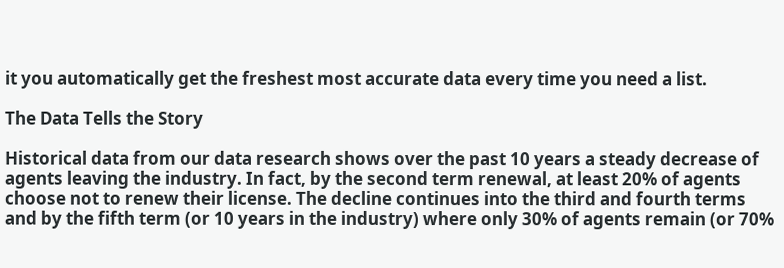it you automatically get the freshest most accurate data every time you need a list.

The Data Tells the Story

Historical data from our data research shows over the past 10 years a steady decrease of agents leaving the industry. In fact, by the second term renewal, at least 20% of agents choose not to renew their license. The decline continues into the third and fourth terms and by the fifth term (or 10 years in the industry) where only 30% of agents remain (or 70%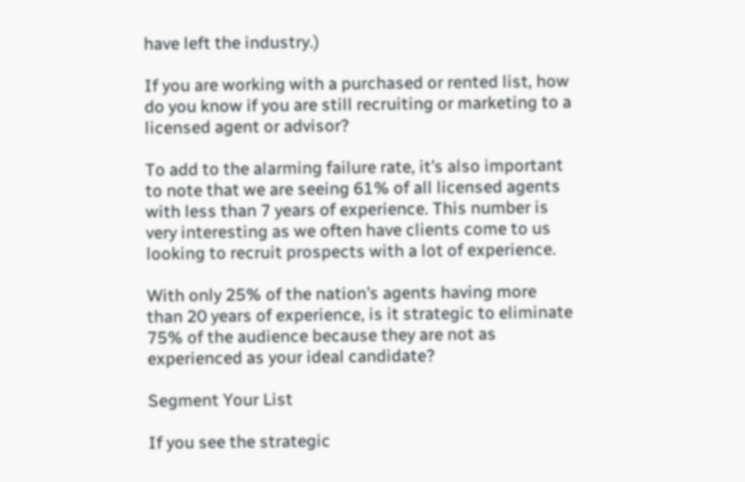have left the industry.)

If you are working with a purchased or rented list, how do you know if you are still recruiting or marketing to a licensed agent or advisor?

To add to the alarming failure rate, it’s also important to note that we are seeing 61% of all licensed agents with less than 7 years of experience. This number is very interesting as we often have clients come to us looking to recruit prospects with a lot of experience.

With only 25% of the nation’s agents having more than 20 years of experience, is it strategic to eliminate 75% of the audience because they are not as experienced as your ideal candidate?

Segment Your List

If you see the strategic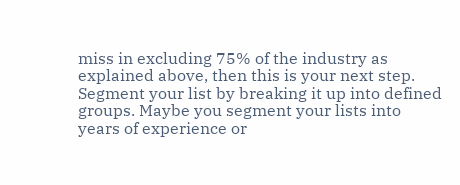miss in excluding 75% of the industry as explained above, then this is your next step. Segment your list by breaking it up into defined groups. Maybe you segment your lists into years of experience or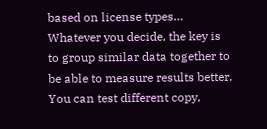based on license types… Whatever you decide, the key is to group similar data together to be able to measure results better. You can test different copy,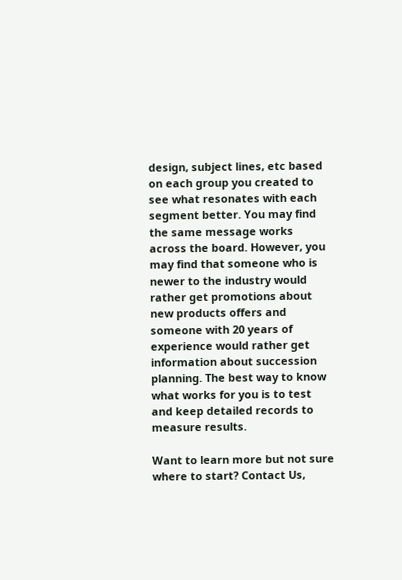design, subject lines, etc based on each group you created to see what resonates with each segment better. You may find the same message works across the board. However, you may find that someone who is newer to the industry would rather get promotions about new products offers and someone with 20 years of experience would rather get information about succession planning. The best way to know what works for you is to test and keep detailed records to measure results.

Want to learn more but not sure where to start? Contact Us,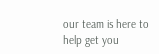our team is here to help get you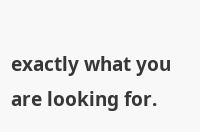exactly what you are looking for.